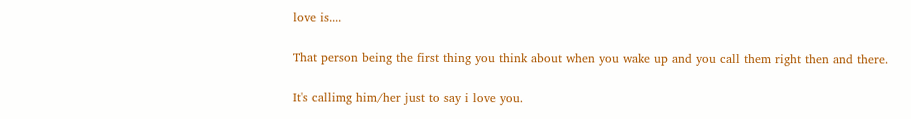love is....

That person being the first thing you think about when you wake up and you call them right then and there.

It's callimg him/her just to say i love you.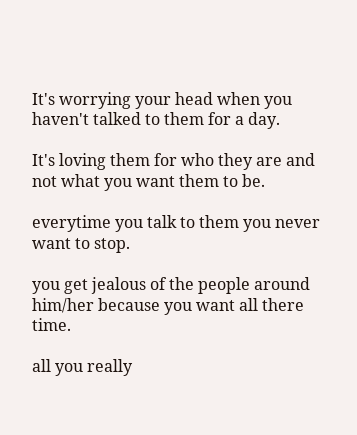It's worrying your head when you haven't talked to them for a day.

It's loving them for who they are and not what you want them to be.

everytime you talk to them you never want to stop.

you get jealous of the people around him/her because you want all there time.

all you really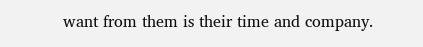want from them is their time and company.